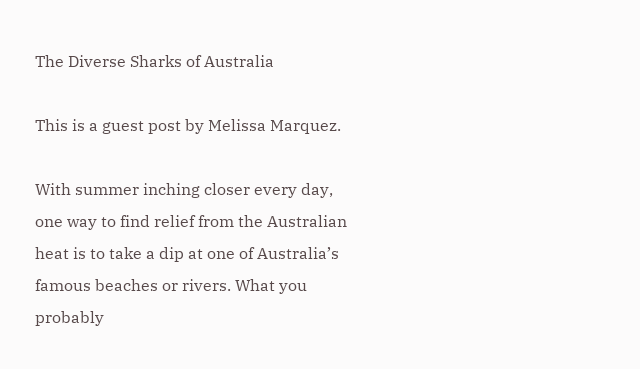The Diverse Sharks of Australia

This is a guest post by Melissa Marquez.

With summer inching closer every day, one way to find relief from the Australian heat is to take a dip at one of Australia’s famous beaches or rivers. What you probably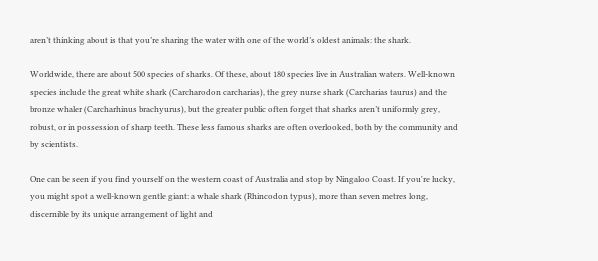aren’t thinking about is that you’re sharing the water with one of the world’s oldest animals: the shark.

Worldwide, there are about 500 species of sharks. Of these, about 180 species live in Australian waters. Well-known species include the great white shark (Carcharodon carcharias), the grey nurse shark (Carcharias taurus) and the bronze whaler (Carcharhinus brachyurus), but the greater public often forget that sharks aren’t uniformly grey, robust, or in possession of sharp teeth. These less famous sharks are often overlooked, both by the community and by scientists.

One can be seen if you find yourself on the western coast of Australia and stop by Ningaloo Coast. If you're lucky, you might spot a well-known gentle giant: a whale shark (Rhincodon typus), more than seven metres long, discernible by its unique arrangement of light and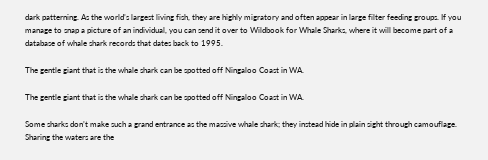dark patterning. As the world’s largest living fish, they are highly migratory and often appear in large filter feeding groups. If you manage to snap a picture of an individual, you can send it over to Wildbook for Whale Sharks, where it will become part of a database of whale shark records that dates back to 1995.

The gentle giant that is the whale shark can be spotted off Ningaloo Coast in WA.

The gentle giant that is the whale shark can be spotted off Ningaloo Coast in WA.

Some sharks don’t make such a grand entrance as the massive whale shark; they instead hide in plain sight through camouflage. Sharing the waters are the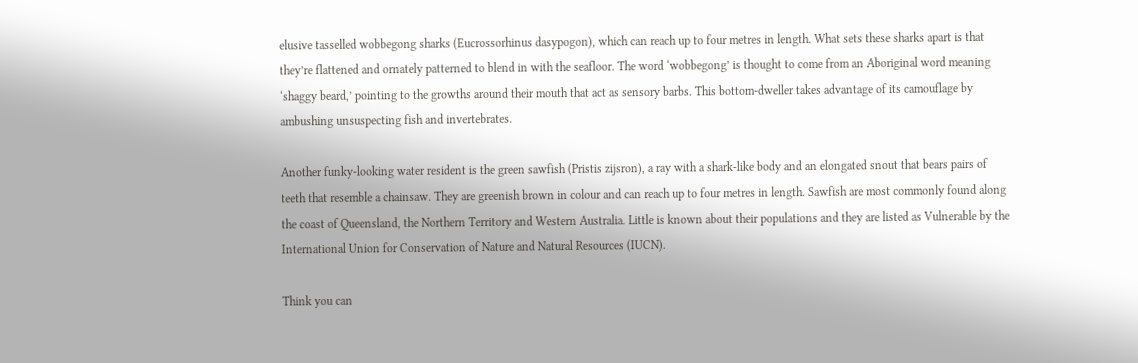elusive tasselled wobbegong sharks (Eucrossorhinus dasypogon), which can reach up to four metres in length. What sets these sharks apart is that they’re flattened and ornately patterned to blend in with the seafloor. The word ‘wobbegong’ is thought to come from an Aboriginal word meaning ‘shaggy beard,’ pointing to the growths around their mouth that act as sensory barbs. This bottom-dweller takes advantage of its camouflage by ambushing unsuspecting fish and invertebrates.

Another funky-looking water resident is the green sawfish (Pristis zijsron), a ray with a shark-like body and an elongated snout that bears pairs of teeth that resemble a chainsaw. They are greenish brown in colour and can reach up to four metres in length. Sawfish are most commonly found along the coast of Queensland, the Northern Territory and Western Australia. Little is known about their populations and they are listed as Vulnerable by the International Union for Conservation of Nature and Natural Resources (IUCN).

Think you can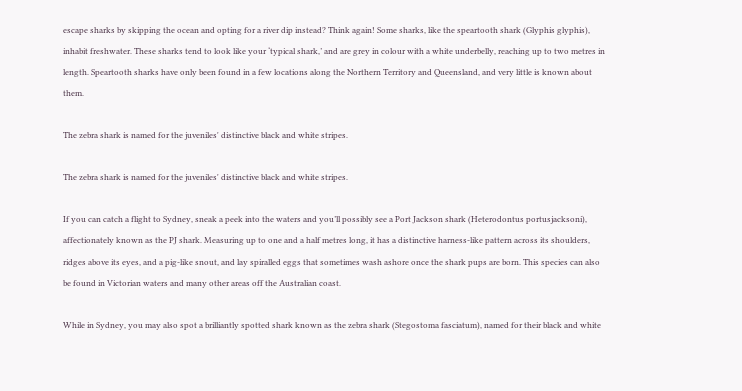escape sharks by skipping the ocean and opting for a river dip instead? Think again! Some sharks, like the speartooth shark (Glyphis glyphis), inhabit freshwater. These sharks tend to look like your ‘typical shark,’ and are grey in colour with a white underbelly, reaching up to two metres in length. Speartooth sharks have only been found in a few locations along the Northern Territory and Queensland, and very little is known about them.

The zebra shark is named for the juveniles' distinctive black and white stripes.

The zebra shark is named for the juveniles' distinctive black and white stripes.

If you can catch a flight to Sydney, sneak a peek into the waters and you’ll possibly see a Port Jackson shark (Heterodontus portusjacksoni), affectionately known as the PJ shark. Measuring up to one and a half metres long, it has a distinctive harness-like pattern across its shoulders, ridges above its eyes, and a pig-like snout, and lay spiralled eggs that sometimes wash ashore once the shark pups are born. This species can also be found in Victorian waters and many other areas off the Australian coast.

While in Sydney, you may also spot a brilliantly spotted shark known as the zebra shark (Stegostoma fasciatum), named for their black and white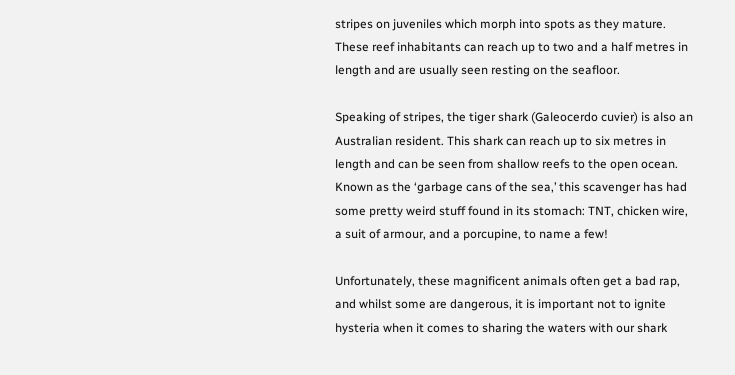stripes on juveniles which morph into spots as they mature. These reef inhabitants can reach up to two and a half metres in length and are usually seen resting on the seafloor.

Speaking of stripes, the tiger shark (Galeocerdo cuvier) is also an Australian resident. This shark can reach up to six metres in length and can be seen from shallow reefs to the open ocean. Known as the ‘garbage cans of the sea,’ this scavenger has had some pretty weird stuff found in its stomach: TNT, chicken wire, a suit of armour, and a porcupine, to name a few!

Unfortunately, these magnificent animals often get a bad rap, and whilst some are dangerous, it is important not to ignite hysteria when it comes to sharing the waters with our shark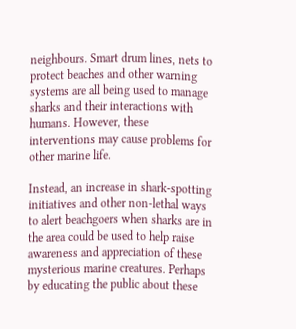neighbours. Smart drum lines, nets to protect beaches and other warning systems are all being used to manage sharks and their interactions with humans. However, these interventions may cause problems for other marine life.

Instead, an increase in shark-spotting initiatives and other non-lethal ways to alert beachgoers when sharks are in the area could be used to help raise awareness and appreciation of these mysterious marine creatures. Perhaps by educating the public about these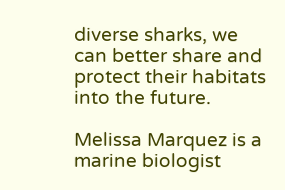diverse sharks, we can better share and protect their habitats into the future.

Melissa Marquez is a marine biologist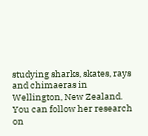studying sharks, skates, rays and chimaeras in Wellington, New Zealand. You can follow her research on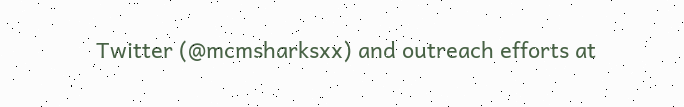Twitter (@mcmsharksxx) and outreach efforts at